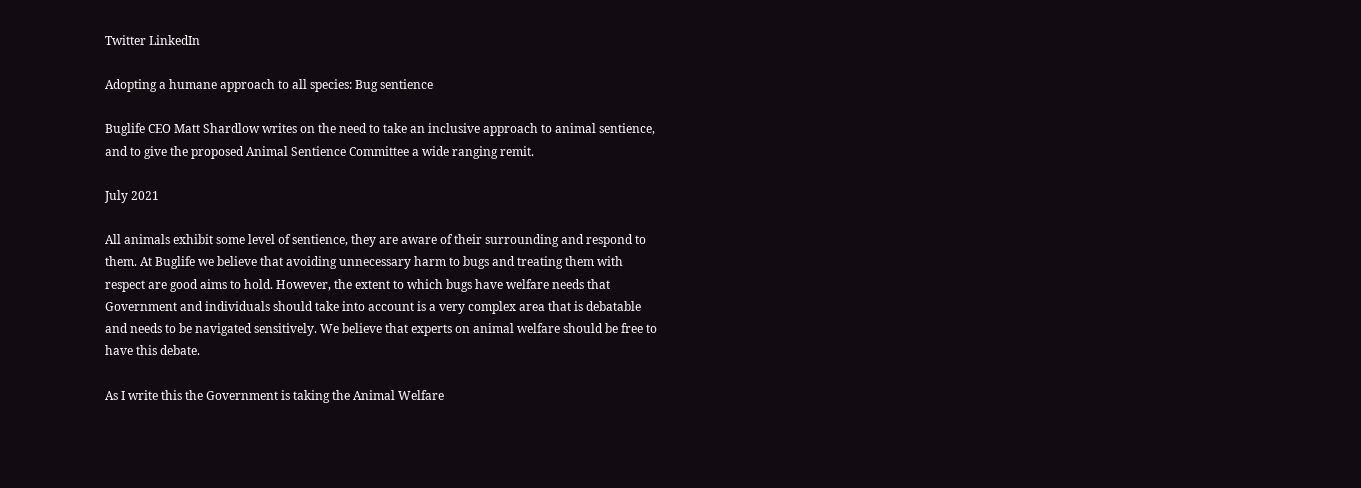Twitter LinkedIn

Adopting a humane approach to all species: Bug sentience

Buglife CEO Matt Shardlow writes on the need to take an inclusive approach to animal sentience, and to give the proposed Animal Sentience Committee a wide ranging remit.

July 2021

All animals exhibit some level of sentience, they are aware of their surrounding and respond to them. At Buglife we believe that avoiding unnecessary harm to bugs and treating them with respect are good aims to hold. However, the extent to which bugs have welfare needs that Government and individuals should take into account is a very complex area that is debatable and needs to be navigated sensitively. We believe that experts on animal welfare should be free to have this debate.

As I write this the Government is taking the Animal Welfare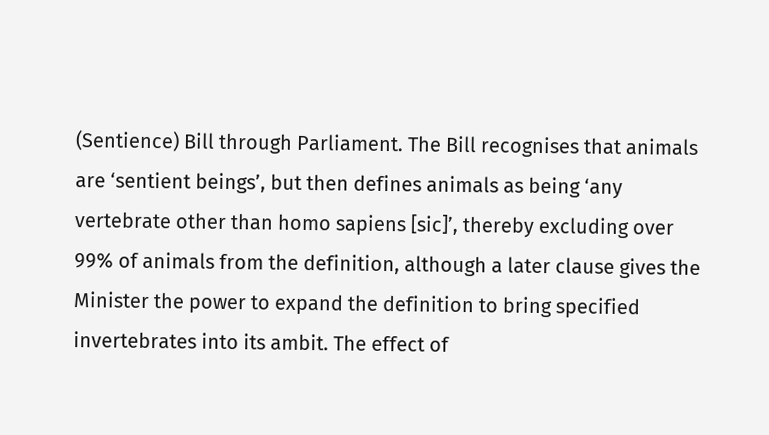(Sentience) Bill through Parliament. The Bill recognises that animals are ‘sentient beings’, but then defines animals as being ‘any vertebrate other than homo sapiens [sic]’, thereby excluding over 99% of animals from the definition, although a later clause gives the Minister the power to expand the definition to bring specified invertebrates into its ambit. The effect of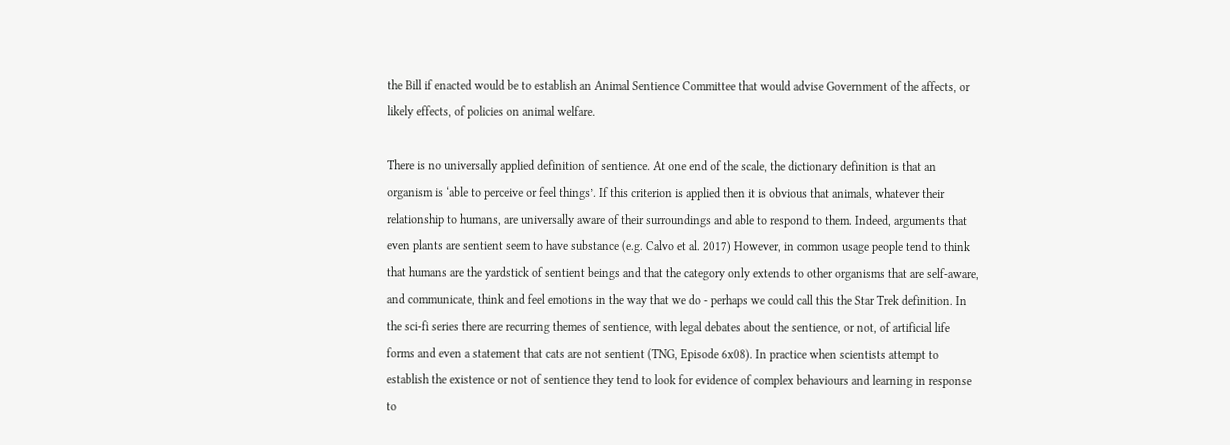the Bill if enacted would be to establish an Animal Sentience Committee that would advise Government of the affects, or likely effects, of policies on animal welfare.

There is no universally applied definition of sentience. At one end of the scale, the dictionary definition is that an organism is ‘able to perceive or feel things’. If this criterion is applied then it is obvious that animals, whatever their relationship to humans, are universally aware of their surroundings and able to respond to them. Indeed, arguments that even plants are sentient seem to have substance (e.g. Calvo et al. 2017) However, in common usage people tend to think that humans are the yardstick of sentient beings and that the category only extends to other organisms that are self-aware, and communicate, think and feel emotions in the way that we do - perhaps we could call this the Star Trek definition. In the sci-fi series there are recurring themes of sentience, with legal debates about the sentience, or not, of artificial life forms and even a statement that cats are not sentient (TNG, Episode 6x08). In practice when scientists attempt to establish the existence or not of sentience they tend to look for evidence of complex behaviours and learning in response to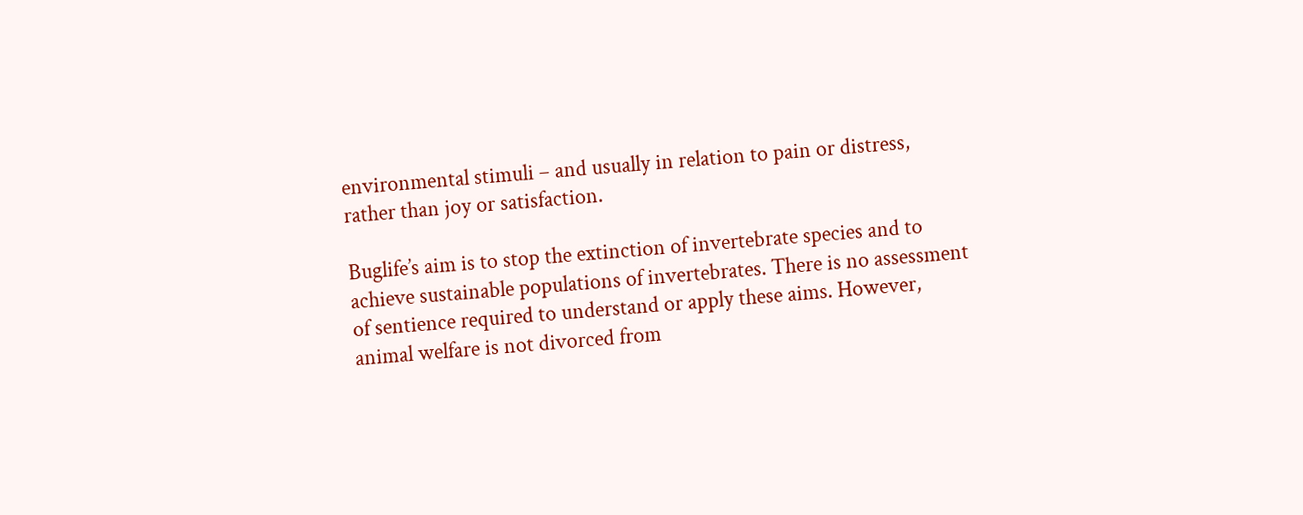environmental stimuli – and usually in relation to pain or distress, rather than joy or satisfaction.

Buglife’s aim is to stop the extinction of invertebrate species and to achieve sustainable populations of invertebrates. There is no assessment of sentience required to understand or apply these aims. However, animal welfare is not divorced from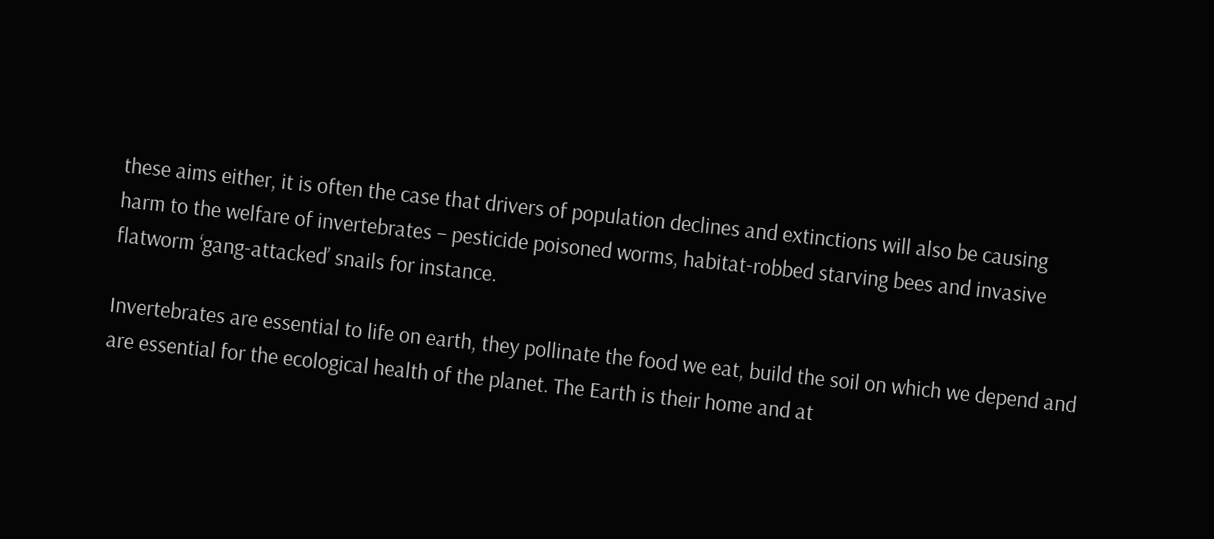these aims either, it is often the case that drivers of population declines and extinctions will also be causing harm to the welfare of invertebrates – pesticide poisoned worms, habitat-robbed starving bees and invasive flatworm ‘gang-attacked’ snails for instance.

Invertebrates are essential to life on earth, they pollinate the food we eat, build the soil on which we depend and are essential for the ecological health of the planet. The Earth is their home and at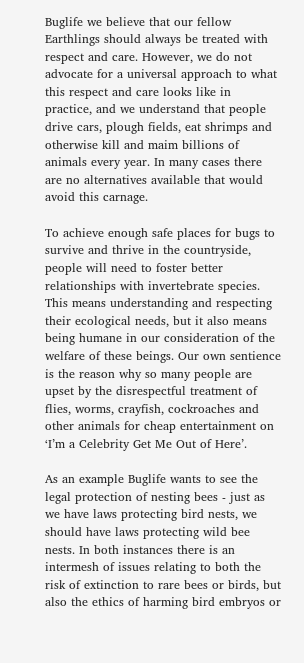Buglife we believe that our fellow Earthlings should always be treated with respect and care. However, we do not advocate for a universal approach to what this respect and care looks like in practice, and we understand that people drive cars, plough fields, eat shrimps and otherwise kill and maim billions of animals every year. In many cases there are no alternatives available that would avoid this carnage.

To achieve enough safe places for bugs to survive and thrive in the countryside, people will need to foster better relationships with invertebrate species. This means understanding and respecting their ecological needs, but it also means being humane in our consideration of the welfare of these beings. Our own sentience is the reason why so many people are upset by the disrespectful treatment of flies, worms, crayfish, cockroaches and other animals for cheap entertainment on ‘I’m a Celebrity Get Me Out of Here’.

As an example Buglife wants to see the legal protection of nesting bees - just as we have laws protecting bird nests, we should have laws protecting wild bee nests. In both instances there is an intermesh of issues relating to both the risk of extinction to rare bees or birds, but also the ethics of harming bird embryos or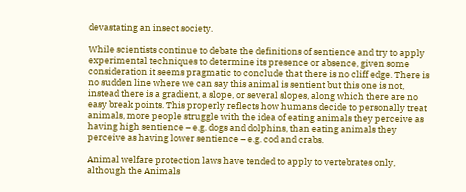devastating an insect society.

While scientists continue to debate the definitions of sentience and try to apply experimental techniques to determine its presence or absence, given some consideration it seems pragmatic to conclude that there is no cliff edge. There is no sudden line where we can say this animal is sentient but this one is not, instead there is a gradient, a slope, or several slopes, along which there are no easy break points. This properly reflects how humans decide to personally treat animals, more people struggle with the idea of eating animals they perceive as having high sentience – e.g. dogs and dolphins, than eating animals they perceive as having lower sentience – e.g. cod and crabs.

Animal welfare protection laws have tended to apply to vertebrates only, although the Animals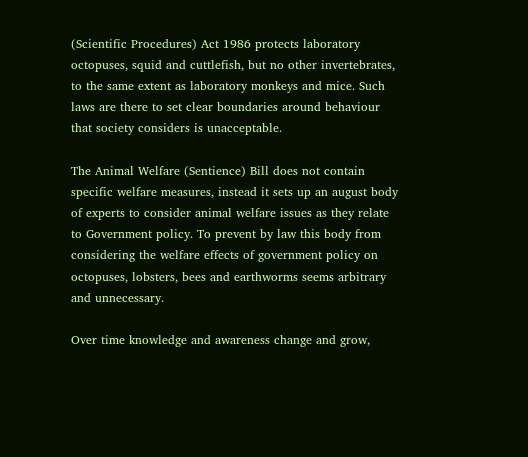(Scientific Procedures) Act 1986 protects laboratory octopuses, squid and cuttlefish, but no other invertebrates, to the same extent as laboratory monkeys and mice. Such laws are there to set clear boundaries around behaviour that society considers is unacceptable.

The Animal Welfare (Sentience) Bill does not contain specific welfare measures, instead it sets up an august body of experts to consider animal welfare issues as they relate to Government policy. To prevent by law this body from considering the welfare effects of government policy on octopuses, lobsters, bees and earthworms seems arbitrary and unnecessary.

Over time knowledge and awareness change and grow,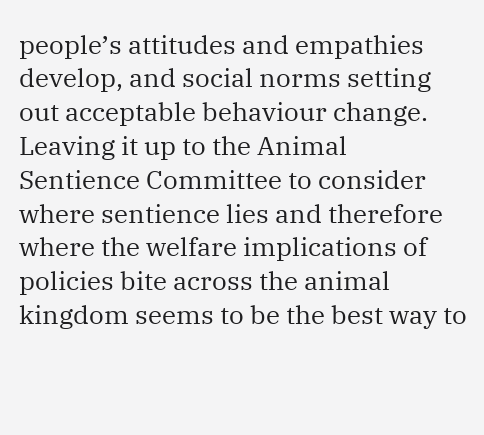people’s attitudes and empathies develop, and social norms setting out acceptable behaviour change. Leaving it up to the Animal Sentience Committee to consider where sentience lies and therefore where the welfare implications of policies bite across the animal kingdom seems to be the best way to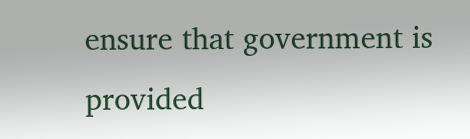ensure that government is provided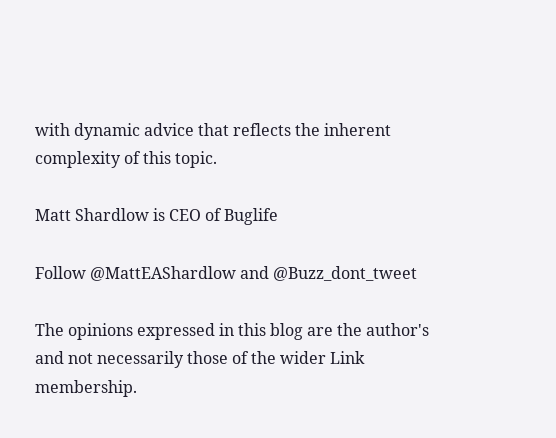with dynamic advice that reflects the inherent complexity of this topic.

Matt Shardlow is CEO of Buglife

Follow @MattEAShardlow and @Buzz_dont_tweet

The opinions expressed in this blog are the author's and not necessarily those of the wider Link membership.